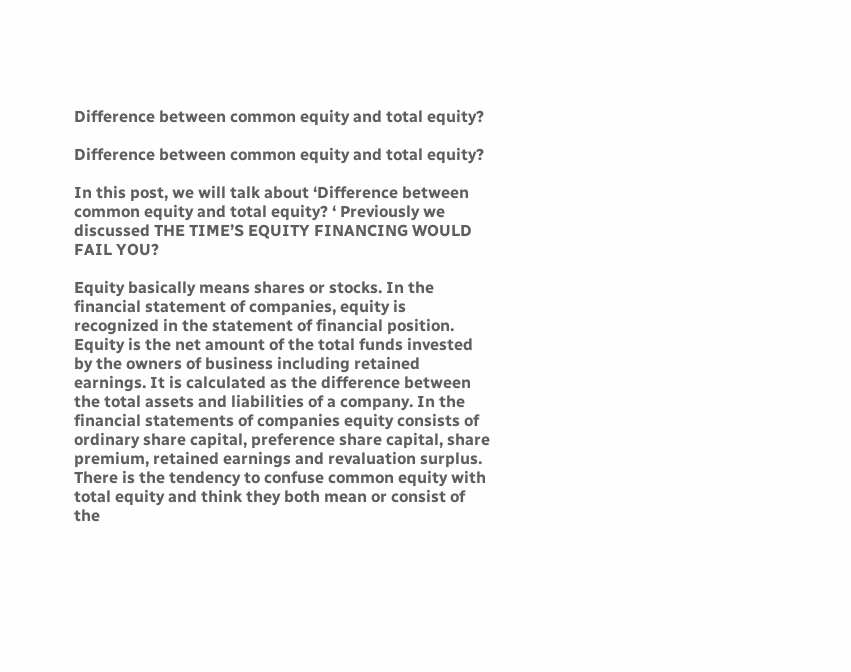Difference between common equity and total equity?

Difference between common equity and total equity?

In this post, we will talk about ‘Difference between common equity and total equity? ‘ Previously we discussed THE TIME’S EQUITY FINANCING WOULD FAIL YOU?

Equity basically means shares or stocks. In the financial statement of companies, equity is recognized in the statement of financial position. Equity is the net amount of the total funds invested by the owners of business including retained earnings. It is calculated as the difference between the total assets and liabilities of a company. In the financial statements of companies equity consists of ordinary share capital, preference share capital, share premium, retained earnings and revaluation surplus. There is the tendency to confuse common equity with total equity and think they both mean or consist of the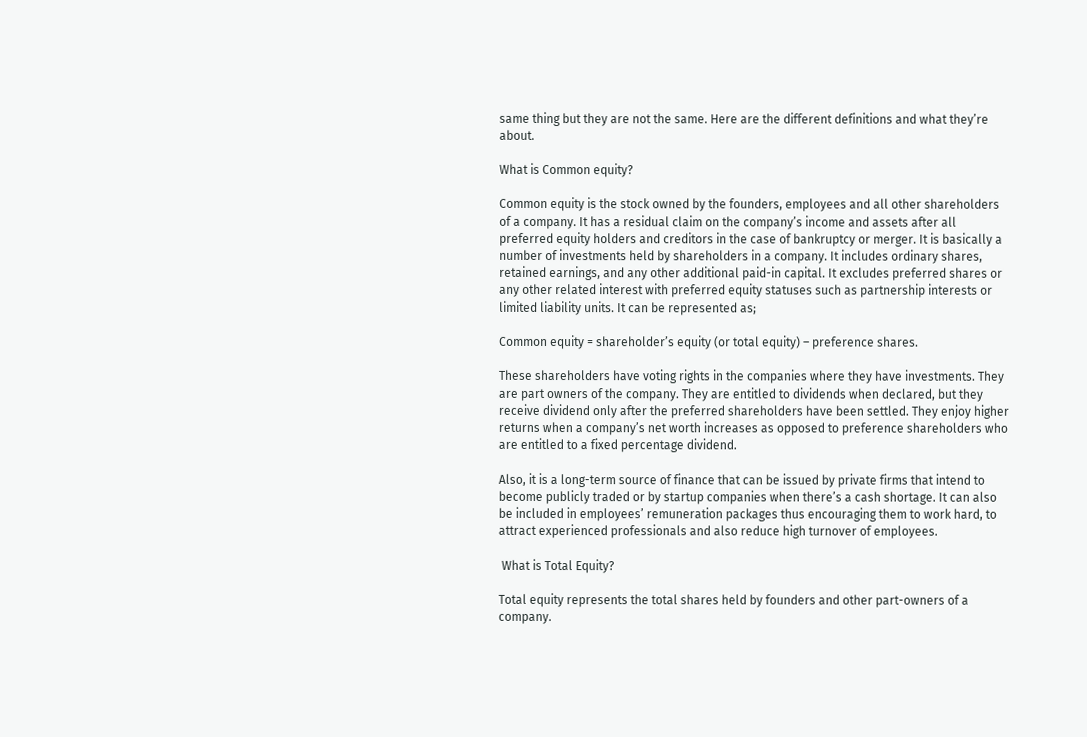same thing but they are not the same. Here are the different definitions and what they’re about.

What is Common equity?

Common equity is the stock owned by the founders, employees and all other shareholders of a company. It has a residual claim on the company’s income and assets after all preferred equity holders and creditors in the case of bankruptcy or merger. It is basically a number of investments held by shareholders in a company. It includes ordinary shares, retained earnings, and any other additional paid-in capital. It excludes preferred shares or any other related interest with preferred equity statuses such as partnership interests or limited liability units. It can be represented as;

Common equity = shareholder’s equity (or total equity) – preference shares.

These shareholders have voting rights in the companies where they have investments. They are part owners of the company. They are entitled to dividends when declared, but they receive dividend only after the preferred shareholders have been settled. They enjoy higher returns when a company’s net worth increases as opposed to preference shareholders who are entitled to a fixed percentage dividend.

Also, it is a long-term source of finance that can be issued by private firms that intend to become publicly traded or by startup companies when there’s a cash shortage. It can also be included in employees’ remuneration packages thus encouraging them to work hard, to attract experienced professionals and also reduce high turnover of employees.

 What is Total Equity?

Total equity represents the total shares held by founders and other part-owners of a company.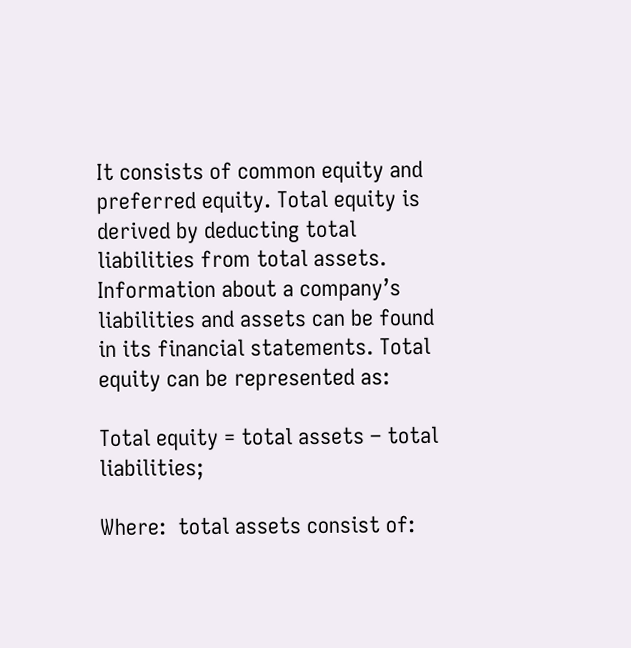It consists of common equity and preferred equity. Total equity is derived by deducting total liabilities from total assets. Information about a company’s liabilities and assets can be found in its financial statements. Total equity can be represented as:

Total equity = total assets – total liabilities;

Where:  total assets consist of: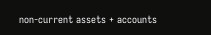non-current assets + accounts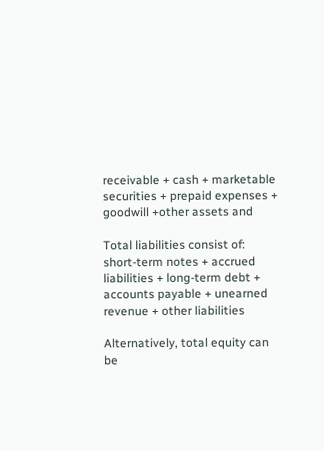receivable + cash + marketable securities + prepaid expenses + goodwill +other assets and

Total liabilities consist of: short-term notes + accrued liabilities + long-term debt + accounts payable + unearned revenue + other liabilities

Alternatively, total equity can be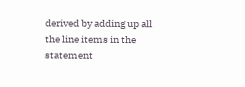derived by adding up all the line items in the statement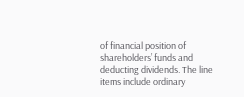of financial position of shareholders’ funds and deducting dividends. The line items include ordinary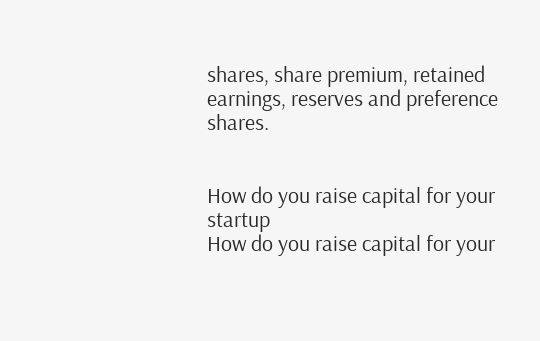shares, share premium, retained earnings, reserves and preference shares.


How do you raise capital for your startup
How do you raise capital for your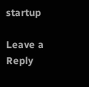startup

Leave a Reply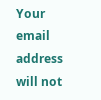Your email address will not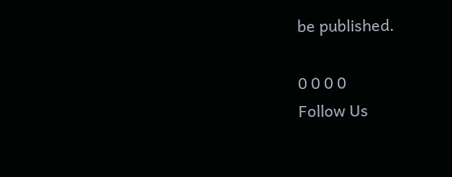be published.

0 0 0 0
Follow Us